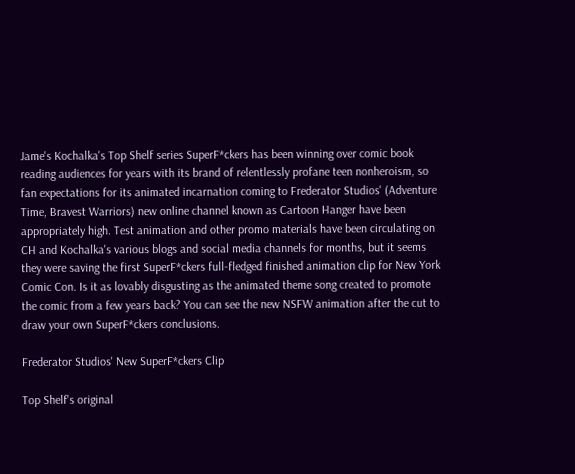Jame's Kochalka's Top Shelf series SuperF*ckers has been winning over comic book reading audiences for years with its brand of relentlessly profane teen nonheroism, so fan expectations for its animated incarnation coming to Frederator Studios' (Adventure Time, Bravest Warriors) new online channel known as Cartoon Hanger have been appropriately high. Test animation and other promo materials have been circulating on CH and Kochalka's various blogs and social media channels for months, but it seems they were saving the first SuperF*ckers full-fledged finished animation clip for New York Comic Con. Is it as lovably disgusting as the animated theme song created to promote the comic from a few years back? You can see the new NSFW animation after the cut to draw your own SuperF*ckers conclusions.

Frederator Studios' New SuperF*ckers Clip

Top Shelf's original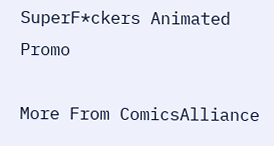SuperF*ckers Animated Promo

More From ComicsAlliance